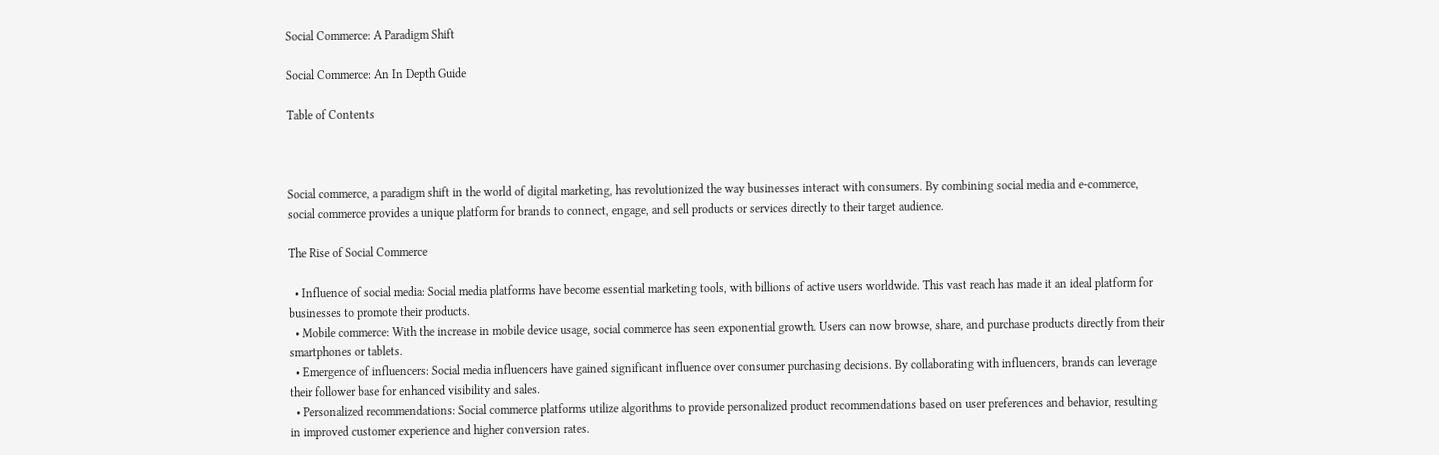Social Commerce: A Paradigm Shift

Social Commerce: An In Depth Guide

Table of Contents



Social commerce, a paradigm shift in the world of digital marketing, has revolutionized the way businesses interact with consumers. By combining social media and e-commerce, social commerce provides a unique platform for brands to connect, engage, and sell products or services directly to their target audience.

The Rise of Social Commerce

  • Influence of social media: Social media platforms have become essential marketing tools, with billions of active users worldwide. This vast reach has made it an ideal platform for businesses to promote their products.
  • Mobile commerce: With the increase in mobile device usage, social commerce has seen exponential growth. Users can now browse, share, and purchase products directly from their smartphones or tablets.
  • Emergence of influencers: Social media influencers have gained significant influence over consumer purchasing decisions. By collaborating with influencers, brands can leverage their follower base for enhanced visibility and sales.
  • Personalized recommendations: Social commerce platforms utilize algorithms to provide personalized product recommendations based on user preferences and behavior, resulting in improved customer experience and higher conversion rates.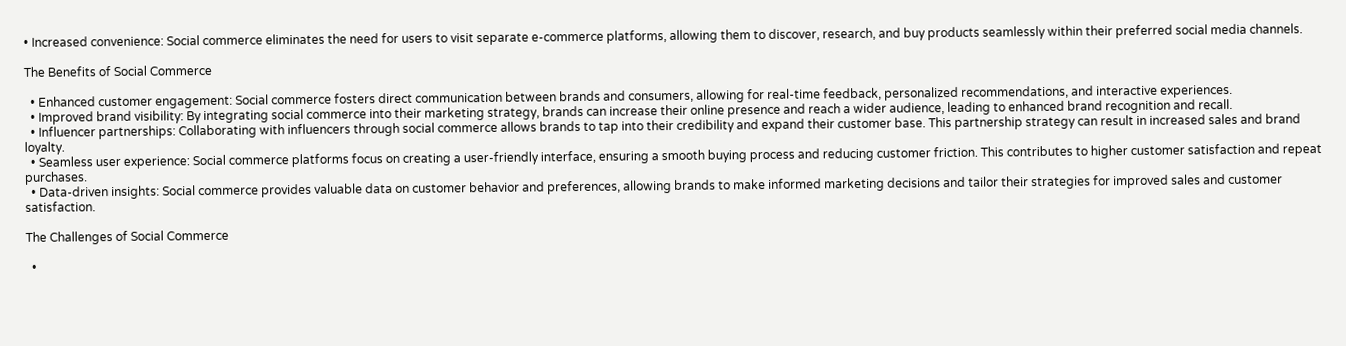• Increased convenience: Social commerce eliminates the need for users to visit separate e-commerce platforms, allowing them to discover, research, and buy products seamlessly within their preferred social media channels.

The Benefits of Social Commerce

  • Enhanced customer engagement: Social commerce fosters direct communication between brands and consumers, allowing for real-time feedback, personalized recommendations, and interactive experiences.
  • Improved brand visibility: By integrating social commerce into their marketing strategy, brands can increase their online presence and reach a wider audience, leading to enhanced brand recognition and recall.
  • Influencer partnerships: Collaborating with influencers through social commerce allows brands to tap into their credibility and expand their customer base. This partnership strategy can result in increased sales and brand loyalty.
  • Seamless user experience: Social commerce platforms focus on creating a user-friendly interface, ensuring a smooth buying process and reducing customer friction. This contributes to higher customer satisfaction and repeat purchases.
  • Data-driven insights: Social commerce provides valuable data on customer behavior and preferences, allowing brands to make informed marketing decisions and tailor their strategies for improved sales and customer satisfaction.

The Challenges of Social Commerce

  •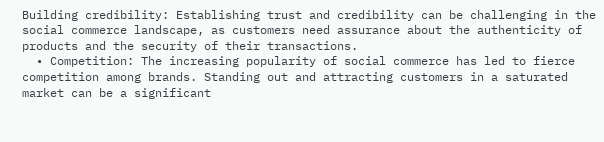Building credibility: Establishing trust and credibility can be challenging in the social commerce landscape, as customers need assurance about the authenticity of products and the security of their transactions.
  • Competition: The increasing popularity of social commerce has led to fierce competition among brands. Standing out and attracting customers in a saturated market can be a significant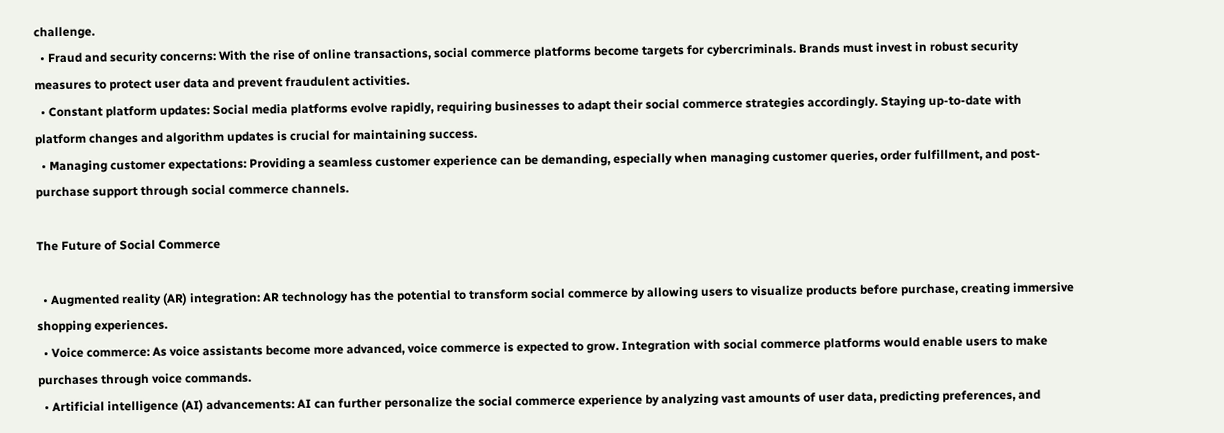challenge.
  • Fraud and security concerns: With the rise of online transactions, social commerce platforms become targets for cybercriminals. Brands must invest in robust security measures to protect user data and prevent fraudulent activities.
  • Constant platform updates: Social media platforms evolve rapidly, requiring businesses to adapt their social commerce strategies accordingly. Staying up-to-date with platform changes and algorithm updates is crucial for maintaining success.
  • Managing customer expectations: Providing a seamless customer experience can be demanding, especially when managing customer queries, order fulfillment, and post-purchase support through social commerce channels.

The Future of Social Commerce

  • Augmented reality (AR) integration: AR technology has the potential to transform social commerce by allowing users to visualize products before purchase, creating immersive shopping experiences.
  • Voice commerce: As voice assistants become more advanced, voice commerce is expected to grow. Integration with social commerce platforms would enable users to make purchases through voice commands.
  • Artificial intelligence (AI) advancements: AI can further personalize the social commerce experience by analyzing vast amounts of user data, predicting preferences, and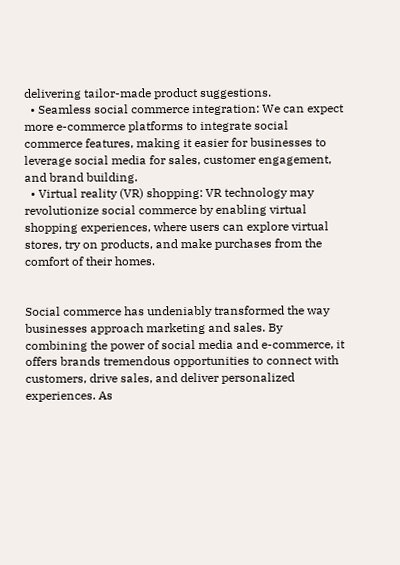delivering tailor-made product suggestions.
  • Seamless social commerce integration: We can expect more e-commerce platforms to integrate social commerce features, making it easier for businesses to leverage social media for sales, customer engagement, and brand building.
  • Virtual reality (VR) shopping: VR technology may revolutionize social commerce by enabling virtual shopping experiences, where users can explore virtual stores, try on products, and make purchases from the comfort of their homes.


Social commerce has undeniably transformed the way businesses approach marketing and sales. By combining the power of social media and e-commerce, it offers brands tremendous opportunities to connect with customers, drive sales, and deliver personalized experiences. As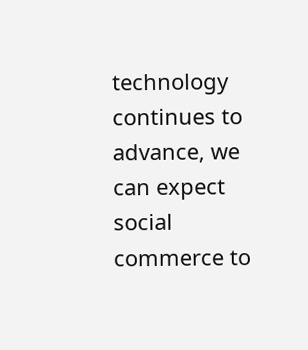technology continues to advance, we can expect social commerce to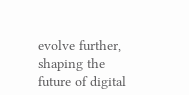evolve further, shaping the future of digital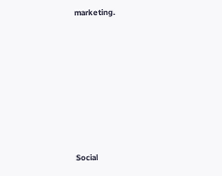marketing.







Social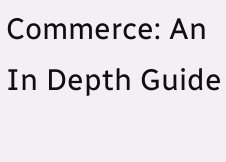Commerce: An In Depth Guide